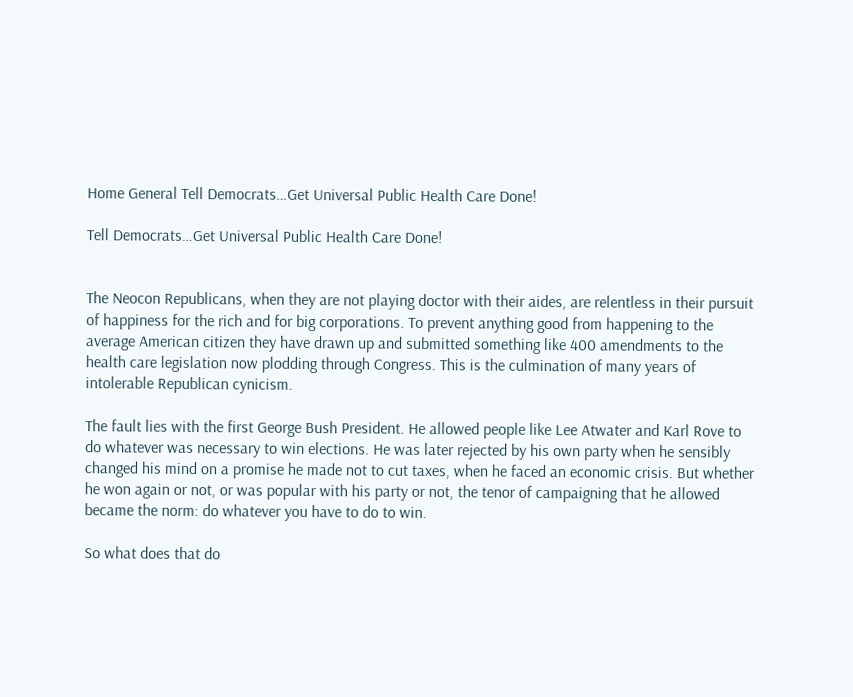Home General Tell Democrats…Get Universal Public Health Care Done!

Tell Democrats…Get Universal Public Health Care Done!


The Neocon Republicans, when they are not playing doctor with their aides, are relentless in their pursuit of happiness for the rich and for big corporations. To prevent anything good from happening to the average American citizen they have drawn up and submitted something like 400 amendments to the health care legislation now plodding through Congress. This is the culmination of many years of intolerable Republican cynicism.

The fault lies with the first George Bush President. He allowed people like Lee Atwater and Karl Rove to do whatever was necessary to win elections. He was later rejected by his own party when he sensibly changed his mind on a promise he made not to cut taxes, when he faced an economic crisis. But whether he won again or not, or was popular with his party or not, the tenor of campaigning that he allowed became the norm: do whatever you have to do to win.

So what does that do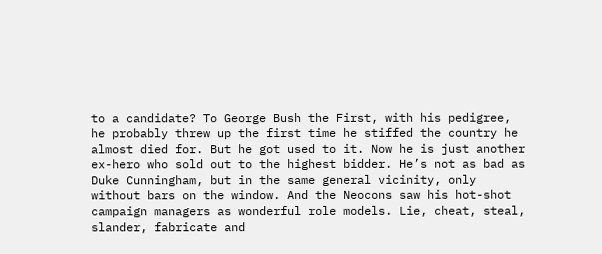to a candidate? To George Bush the First, with his pedigree, he probably threw up the first time he stiffed the country he almost died for. But he got used to it. Now he is just another ex-hero who sold out to the highest bidder. He’s not as bad as Duke Cunningham, but in the same general vicinity, only without bars on the window. And the Neocons saw his hot-shot campaign managers as wonderful role models. Lie, cheat, steal, slander, fabricate and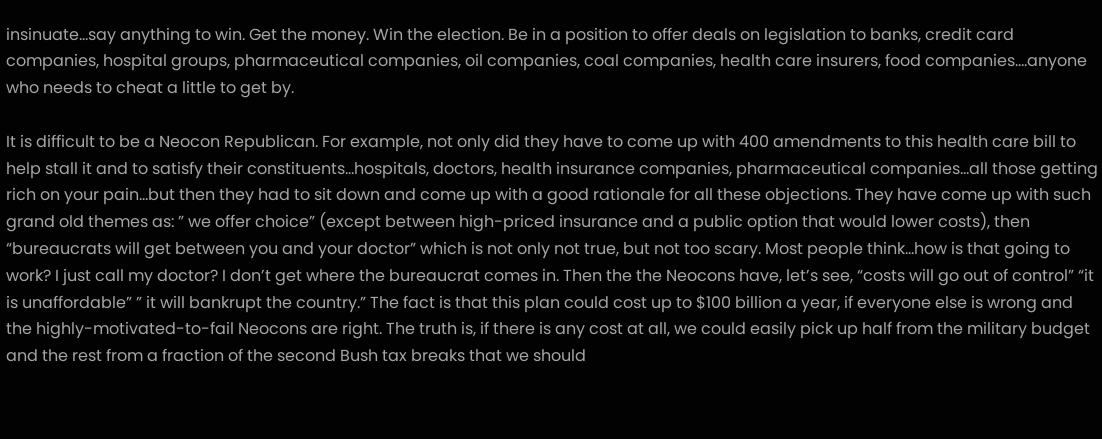insinuate…say anything to win. Get the money. Win the election. Be in a position to offer deals on legislation to banks, credit card companies, hospital groups, pharmaceutical companies, oil companies, coal companies, health care insurers, food companies….anyone who needs to cheat a little to get by.

It is difficult to be a Neocon Republican. For example, not only did they have to come up with 400 amendments to this health care bill to help stall it and to satisfy their constituents…hospitals, doctors, health insurance companies, pharmaceutical companies…all those getting rich on your pain…but then they had to sit down and come up with a good rationale for all these objections. They have come up with such grand old themes as: ” we offer choice” (except between high-priced insurance and a public option that would lower costs), then “bureaucrats will get between you and your doctor” which is not only not true, but not too scary. Most people think…how is that going to work? I just call my doctor? I don’t get where the bureaucrat comes in. Then the the Neocons have, let’s see, “costs will go out of control” “it is unaffordable” ” it will bankrupt the country.” The fact is that this plan could cost up to $100 billion a year, if everyone else is wrong and the highly-motivated-to-fail Neocons are right. The truth is, if there is any cost at all, we could easily pick up half from the military budget and the rest from a fraction of the second Bush tax breaks that we should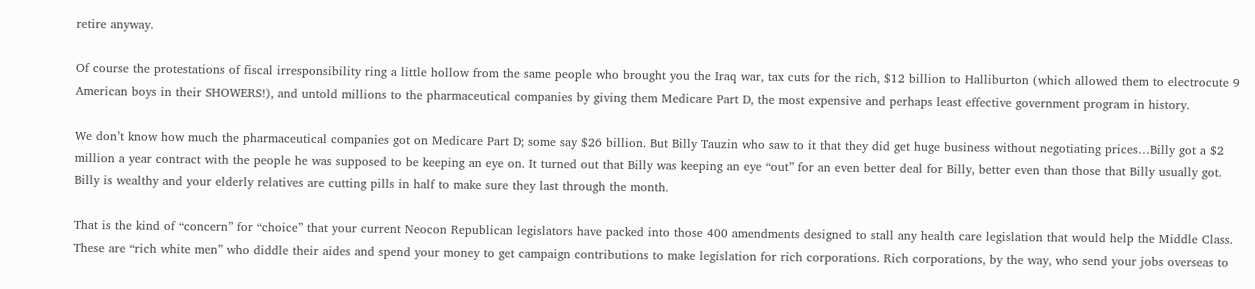retire anyway.

Of course the protestations of fiscal irresponsibility ring a little hollow from the same people who brought you the Iraq war, tax cuts for the rich, $12 billion to Halliburton (which allowed them to electrocute 9 American boys in their SHOWERS!), and untold millions to the pharmaceutical companies by giving them Medicare Part D, the most expensive and perhaps least effective government program in history.

We don’t know how much the pharmaceutical companies got on Medicare Part D; some say $26 billion. But Billy Tauzin who saw to it that they did get huge business without negotiating prices…Billy got a $2 million a year contract with the people he was supposed to be keeping an eye on. It turned out that Billy was keeping an eye “out” for an even better deal for Billy, better even than those that Billy usually got. Billy is wealthy and your elderly relatives are cutting pills in half to make sure they last through the month.

That is the kind of “concern” for “choice” that your current Neocon Republican legislators have packed into those 400 amendments designed to stall any health care legislation that would help the Middle Class. These are “rich white men” who diddle their aides and spend your money to get campaign contributions to make legislation for rich corporations. Rich corporations, by the way, who send your jobs overseas to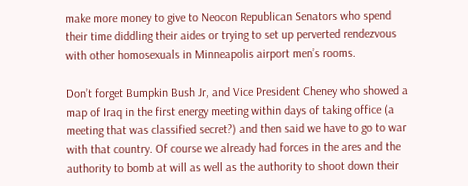make more money to give to Neocon Republican Senators who spend their time diddling their aides or trying to set up perverted rendezvous with other homosexuals in Minneapolis airport men’s rooms.

Don’t forget Bumpkin Bush Jr, and Vice President Cheney who showed a map of Iraq in the first energy meeting within days of taking office (a meeting that was classified secret?) and then said we have to go to war with that country. Of course we already had forces in the ares and the authority to bomb at will as well as the authority to shoot down their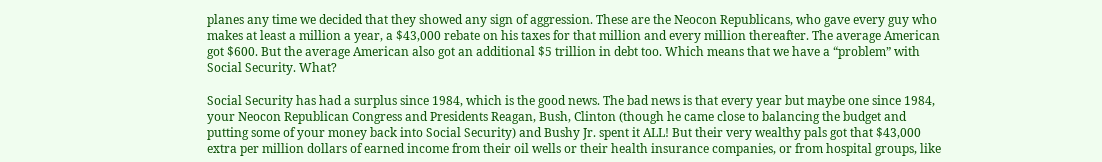planes any time we decided that they showed any sign of aggression. These are the Neocon Republicans, who gave every guy who makes at least a million a year, a $43,000 rebate on his taxes for that million and every million thereafter. The average American got $600. But the average American also got an additional $5 trillion in debt too. Which means that we have a “problem” with Social Security. What?

Social Security has had a surplus since 1984, which is the good news. The bad news is that every year but maybe one since 1984, your Neocon Republican Congress and Presidents Reagan, Bush, Clinton (though he came close to balancing the budget and putting some of your money back into Social Security) and Bushy Jr. spent it ALL! But their very wealthy pals got that $43,000 extra per million dollars of earned income from their oil wells or their health insurance companies, or from hospital groups, like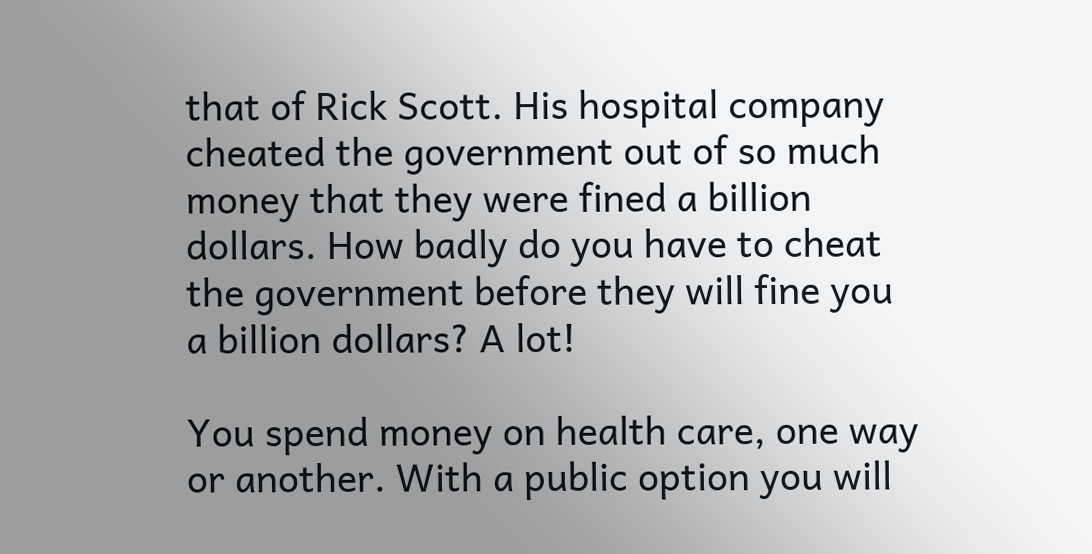that of Rick Scott. His hospital company cheated the government out of so much money that they were fined a billion dollars. How badly do you have to cheat the government before they will fine you a billion dollars? A lot!

You spend money on health care, one way or another. With a public option you will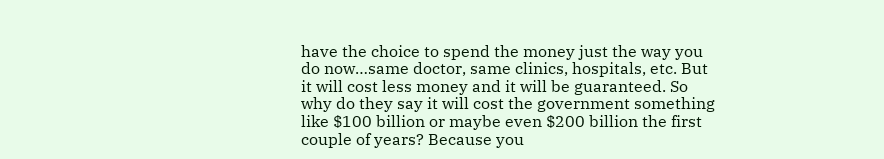have the choice to spend the money just the way you do now…same doctor, same clinics, hospitals, etc. But it will cost less money and it will be guaranteed. So why do they say it will cost the government something like $100 billion or maybe even $200 billion the first couple of years? Because you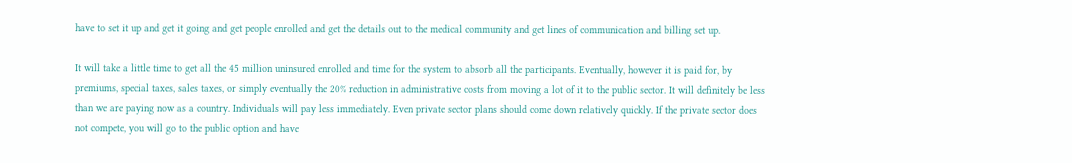have to set it up and get it going and get people enrolled and get the details out to the medical community and get lines of communication and billing set up.

It will take a little time to get all the 45 million uninsured enrolled and time for the system to absorb all the participants. Eventually, however it is paid for, by premiums, special taxes, sales taxes, or simply eventually the 20% reduction in administrative costs from moving a lot of it to the public sector. It will definitely be less than we are paying now as a country. Individuals will pay less immediately. Even private sector plans should come down relatively quickly. If the private sector does not compete, you will go to the public option and have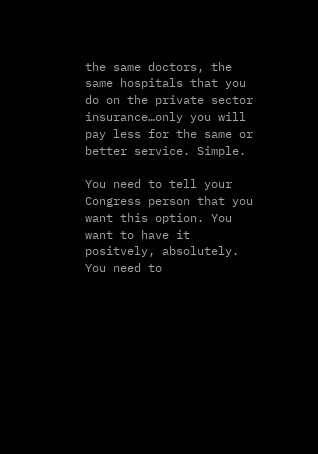the same doctors, the same hospitals that you do on the private sector insurance…only you will pay less for the same or better service. Simple.

You need to tell your Congress person that you want this option. You want to have it positvely, absolutely. You need to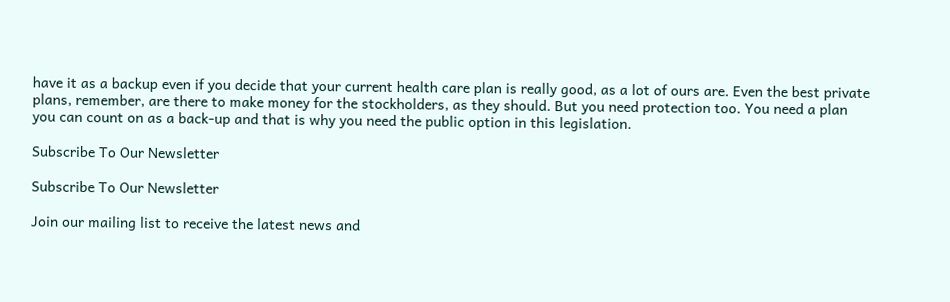have it as a backup even if you decide that your current health care plan is really good, as a lot of ours are. Even the best private plans, remember, are there to make money for the stockholders, as they should. But you need protection too. You need a plan you can count on as a back-up and that is why you need the public option in this legislation.

Subscribe To Our Newsletter

Subscribe To Our Newsletter

Join our mailing list to receive the latest news and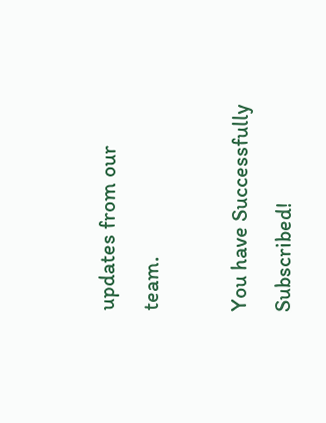updates from our team.

You have Successfully Subscribed!